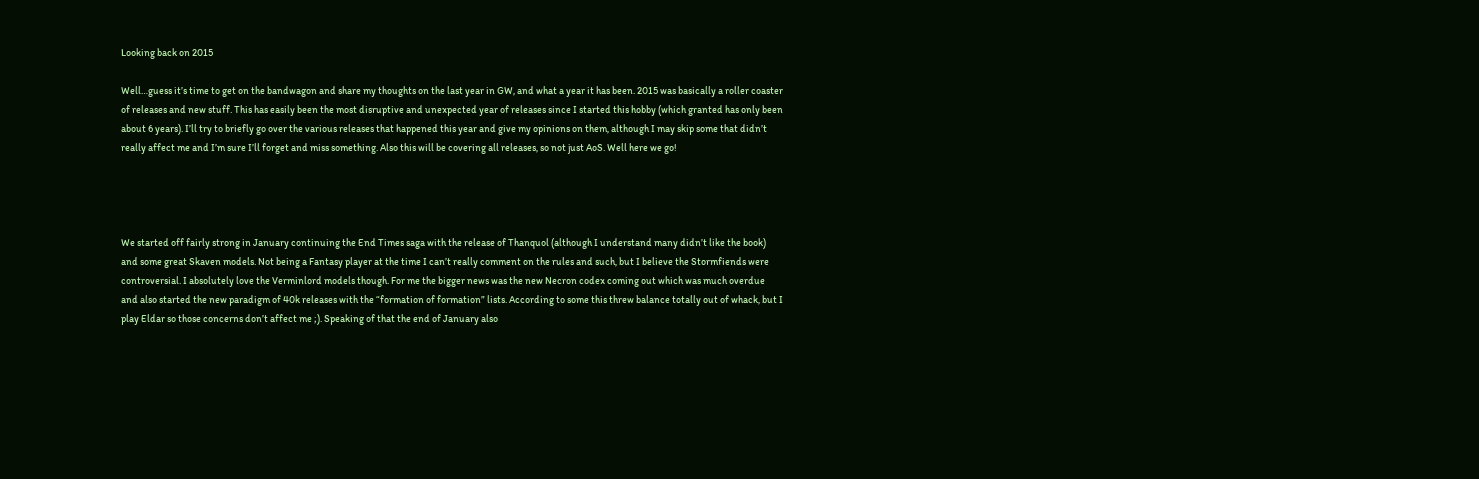Looking back on 2015

Well…guess it’s time to get on the bandwagon and share my thoughts on the last year in GW, and what a year it has been. 2015 was basically a roller coaster of releases and new stuff. This has easily been the most disruptive and unexpected year of releases since I started this hobby (which granted has only been about 6 years). I’ll try to briefly go over the various releases that happened this year and give my opinions on them, although I may skip some that didn’t really affect me and I’m sure I’ll forget and miss something. Also this will be covering all releases, so not just AoS. Well here we go!




We started off fairly strong in January continuing the End Times saga with the release of Thanquol (although I understand many didn’t like the book) and some great Skaven models. Not being a Fantasy player at the time I can’t really comment on the rules and such, but I believe the Stormfiends were controversial. I absolutely love the Verminlord models though. For me the bigger news was the new Necron codex coming out which was much overdue and also started the new paradigm of 40k releases with the “formation of formation” lists. According to some this threw balance totally out of whack, but I play Eldar so those concerns don’t affect me ;). Speaking of that the end of January also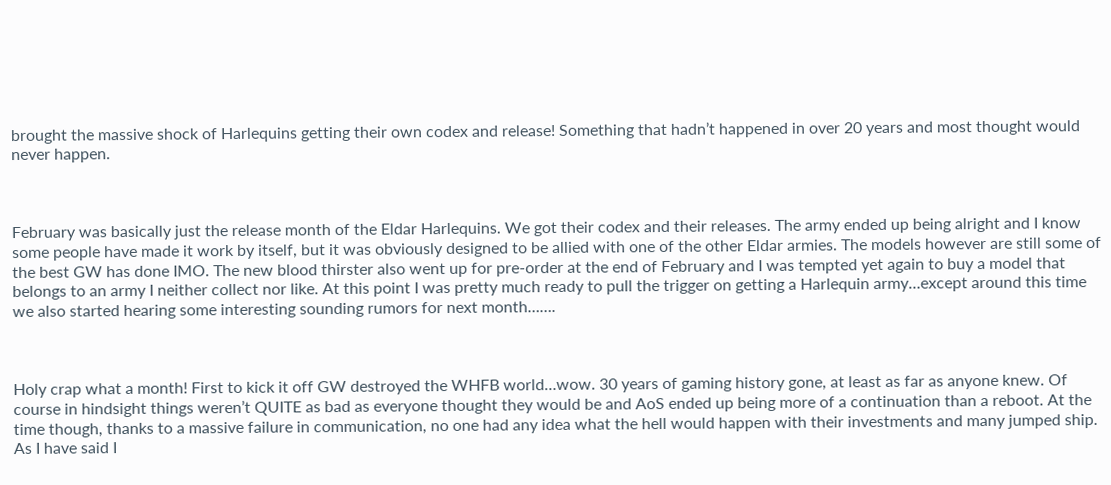brought the massive shock of Harlequins getting their own codex and release! Something that hadn’t happened in over 20 years and most thought would never happen.



February was basically just the release month of the Eldar Harlequins. We got their codex and their releases. The army ended up being alright and I know some people have made it work by itself, but it was obviously designed to be allied with one of the other Eldar armies. The models however are still some of the best GW has done IMO. The new blood thirster also went up for pre-order at the end of February and I was tempted yet again to buy a model that belongs to an army I neither collect nor like. At this point I was pretty much ready to pull the trigger on getting a Harlequin army…except around this time we also started hearing some interesting sounding rumors for next month…….



Holy crap what a month! First to kick it off GW destroyed the WHFB world…wow. 30 years of gaming history gone, at least as far as anyone knew. Of course in hindsight things weren’t QUITE as bad as everyone thought they would be and AoS ended up being more of a continuation than a reboot. At the time though, thanks to a massive failure in communication, no one had any idea what the hell would happen with their investments and many jumped ship. As I have said I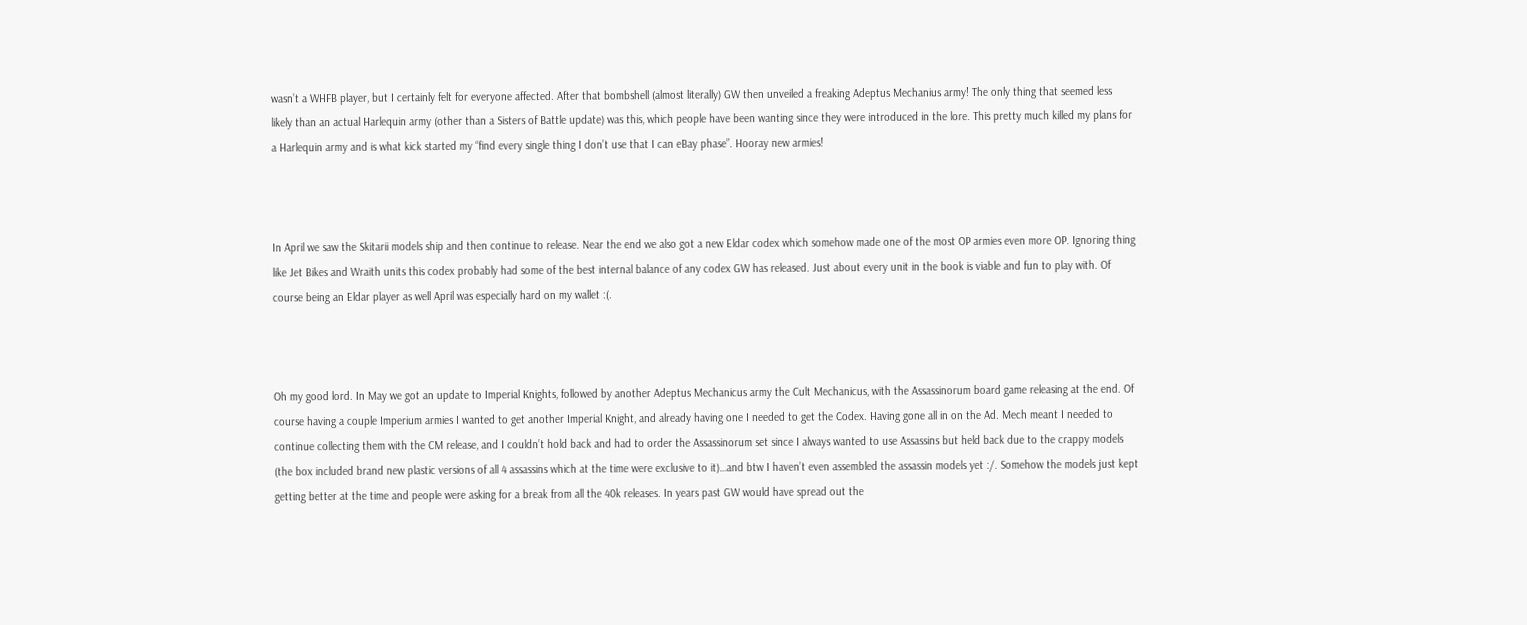wasn’t a WHFB player, but I certainly felt for everyone affected. After that bombshell (almost literally) GW then unveiled a freaking Adeptus Mechanius army! The only thing that seemed less likely than an actual Harlequin army (other than a Sisters of Battle update) was this, which people have been wanting since they were introduced in the lore. This pretty much killed my plans for a Harlequin army and is what kick started my “find every single thing I don’t use that I can eBay phase”. Hooray new armies!



In April we saw the Skitarii models ship and then continue to release. Near the end we also got a new Eldar codex which somehow made one of the most OP armies even more OP. Ignoring thing like Jet Bikes and Wraith units this codex probably had some of the best internal balance of any codex GW has released. Just about every unit in the book is viable and fun to play with. Of course being an Eldar player as well April was especially hard on my wallet :(.



Oh my good lord. In May we got an update to Imperial Knights, followed by another Adeptus Mechanicus army the Cult Mechanicus, with the Assassinorum board game releasing at the end. Of course having a couple Imperium armies I wanted to get another Imperial Knight, and already having one I needed to get the Codex. Having gone all in on the Ad. Mech meant I needed to continue collecting them with the CM release, and I couldn’t hold back and had to order the Assassinorum set since I always wanted to use Assassins but held back due to the crappy models (the box included brand new plastic versions of all 4 assassins which at the time were exclusive to it)…and btw I haven’t even assembled the assassin models yet :/. Somehow the models just kept getting better at the time and people were asking for a break from all the 40k releases. In years past GW would have spread out the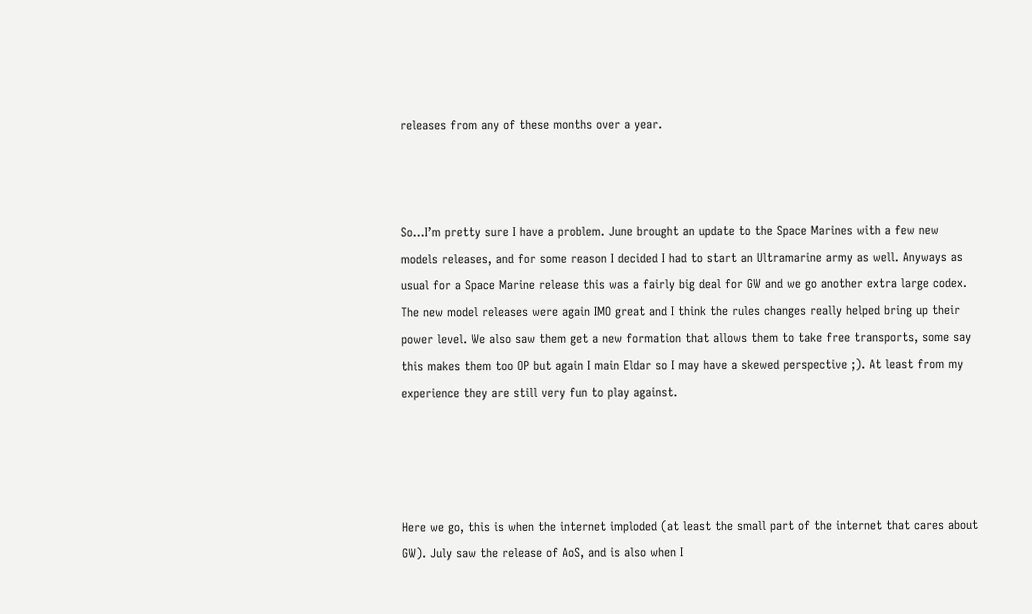releases from any of these months over a year.



So…I’m pretty sure I have a problem. June brought an update to the Space Marines with a few new models releases, and for some reason I decided I had to start an Ultramarine army as well. Anyways as usual for a Space Marine release this was a fairly big deal for GW and we go another extra large codex. The new model releases were again IMO great and I think the rules changes really helped bring up their power level. We also saw them get a new formation that allows them to take free transports, some say this makes them too OP but again I main Eldar so I may have a skewed perspective ;). At least from my experience they are still very fun to play against.




Here we go, this is when the internet imploded (at least the small part of the internet that cares about GW). July saw the release of AoS, and is also when I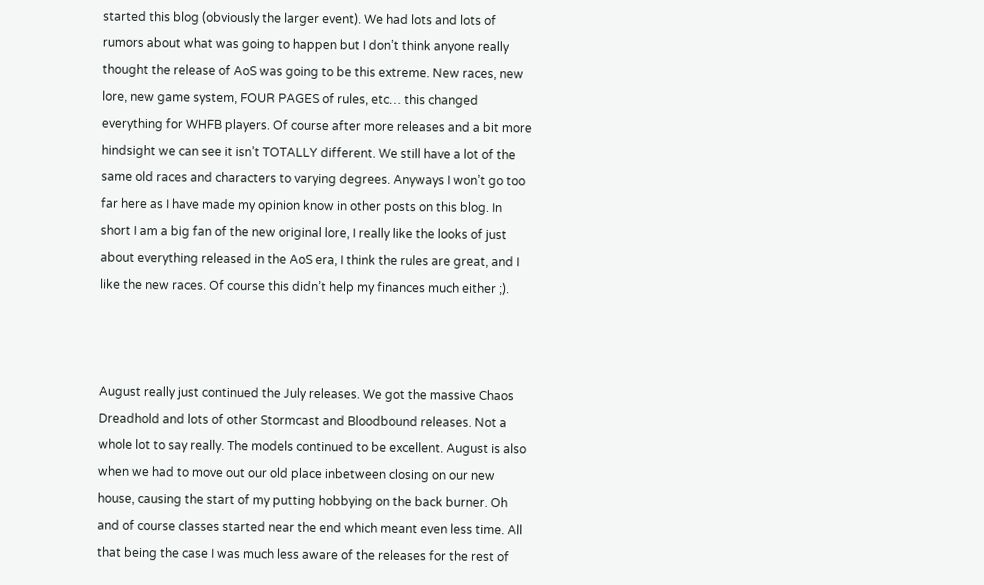started this blog (obviously the larger event). We had lots and lots of rumors about what was going to happen but I don’t think anyone really thought the release of AoS was going to be this extreme. New races, new lore, new game system, FOUR PAGES of rules, etc… this changed everything for WHFB players. Of course after more releases and a bit more hindsight we can see it isn’t TOTALLY different. We still have a lot of the same old races and characters to varying degrees. Anyways I won’t go too far here as I have made my opinion know in other posts on this blog. In short I am a big fan of the new original lore, I really like the looks of just about everything released in the AoS era, I think the rules are great, and I like the new races. Of course this didn’t help my finances much either ;).



August really just continued the July releases. We got the massive Chaos Dreadhold and lots of other Stormcast and Bloodbound releases. Not a whole lot to say really. The models continued to be excellent. August is also when we had to move out our old place inbetween closing on our new house, causing the start of my putting hobbying on the back burner. Oh and of course classes started near the end which meant even less time. All that being the case I was much less aware of the releases for the rest of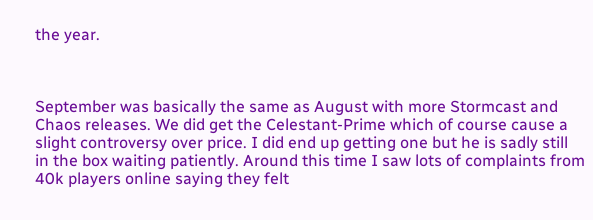the year.



September was basically the same as August with more Stormcast and Chaos releases. We did get the Celestant-Prime which of course cause a slight controversy over price. I did end up getting one but he is sadly still in the box waiting patiently. Around this time I saw lots of complaints from 40k players online saying they felt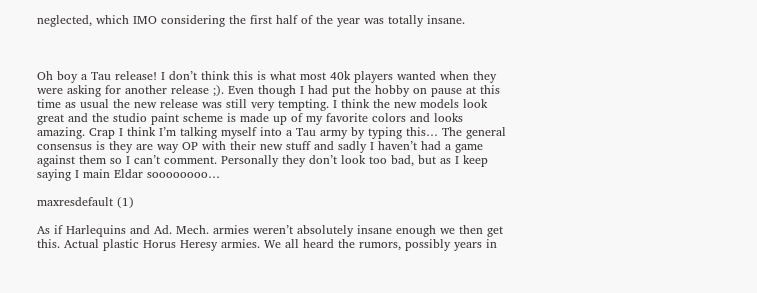neglected, which IMO considering the first half of the year was totally insane.



Oh boy a Tau release! I don’t think this is what most 40k players wanted when they were asking for another release ;). Even though I had put the hobby on pause at this time as usual the new release was still very tempting. I think the new models look great and the studio paint scheme is made up of my favorite colors and looks amazing. Crap I think I’m talking myself into a Tau army by typing this… The general consensus is they are way OP with their new stuff and sadly I haven’t had a game against them so I can’t comment. Personally they don’t look too bad, but as I keep saying I main Eldar soooooooo…

maxresdefault (1)

As if Harlequins and Ad. Mech. armies weren’t absolutely insane enough we then get this. Actual plastic Horus Heresy armies. We all heard the rumors, possibly years in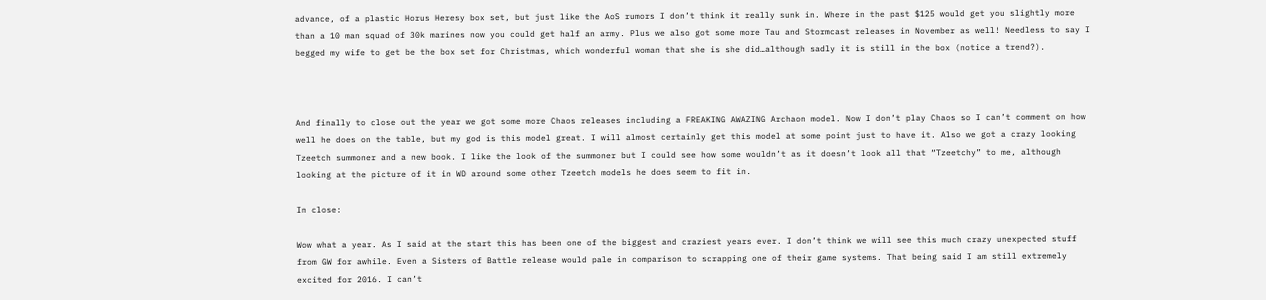advance, of a plastic Horus Heresy box set, but just like the AoS rumors I don’t think it really sunk in. Where in the past $125 would get you slightly more than a 10 man squad of 30k marines now you could get half an army. Plus we also got some more Tau and Stormcast releases in November as well! Needless to say I begged my wife to get be the box set for Christmas, which wonderful woman that she is she did…although sadly it is still in the box (notice a trend?).



And finally to close out the year we got some more Chaos releases including a FREAKING AWAZING Archaon model. Now I don’t play Chaos so I can’t comment on how well he does on the table, but my god is this model great. I will almost certainly get this model at some point just to have it. Also we got a crazy looking Tzeetch summoner and a new book. I like the look of the summoner but I could see how some wouldn’t as it doesn’t look all that “Tzeetchy” to me, although looking at the picture of it in WD around some other Tzeetch models he does seem to fit in.

In close:

Wow what a year. As I said at the start this has been one of the biggest and craziest years ever. I don’t think we will see this much crazy unexpected stuff from GW for awhile. Even a Sisters of Battle release would pale in comparison to scrapping one of their game systems. That being said I am still extremely excited for 2016. I can’t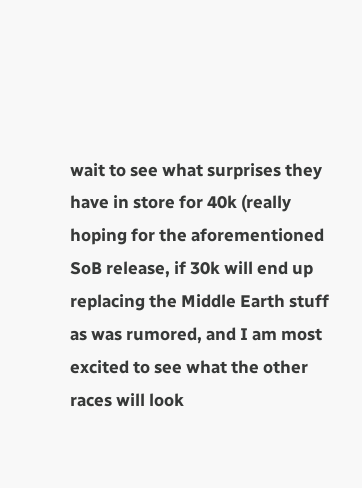wait to see what surprises they have in store for 40k (really hoping for the aforementioned SoB release, if 30k will end up replacing the Middle Earth stuff as was rumored, and I am most excited to see what the other races will look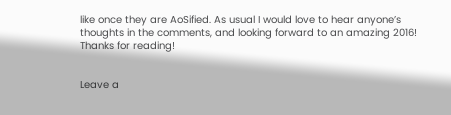like once they are AoSified. As usual I would love to hear anyone’s thoughts in the comments, and looking forward to an amazing 2016! Thanks for reading!


Leave a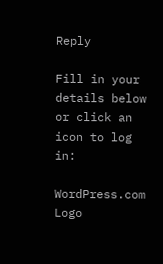Reply

Fill in your details below or click an icon to log in:

WordPress.com Logo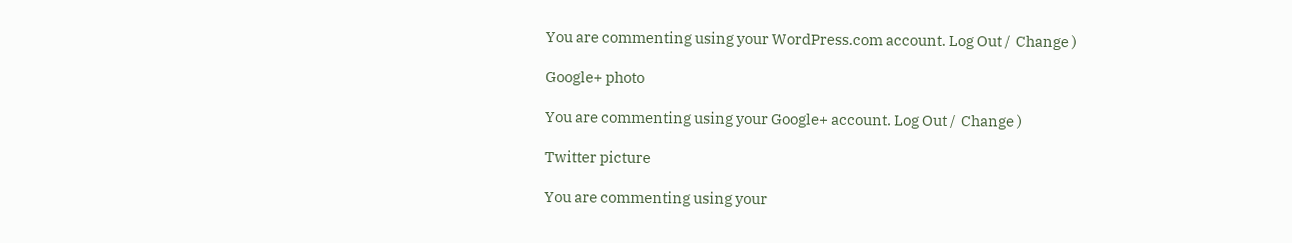You are commenting using your WordPress.com account. Log Out /  Change )

Google+ photo

You are commenting using your Google+ account. Log Out /  Change )

Twitter picture

You are commenting using your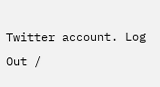Twitter account. Log Out /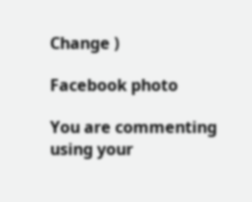Change )

Facebook photo

You are commenting using your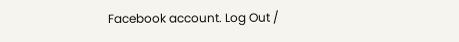Facebook account. Log Out /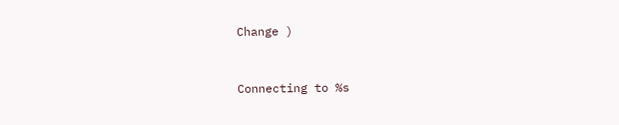Change )


Connecting to %s